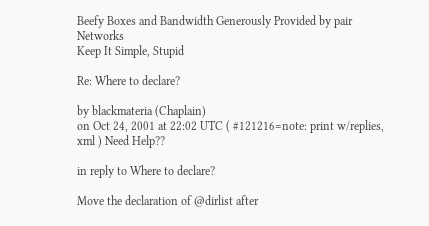Beefy Boxes and Bandwidth Generously Provided by pair Networks
Keep It Simple, Stupid

Re: Where to declare?

by blackmateria (Chaplain)
on Oct 24, 2001 at 22:02 UTC ( #121216=note: print w/replies, xml ) Need Help??

in reply to Where to declare?

Move the declaration of @dirlist after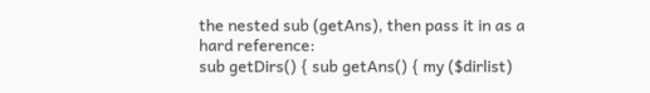the nested sub (getAns), then pass it in as a hard reference:
sub getDirs() { sub getAns() { my ($dirlist)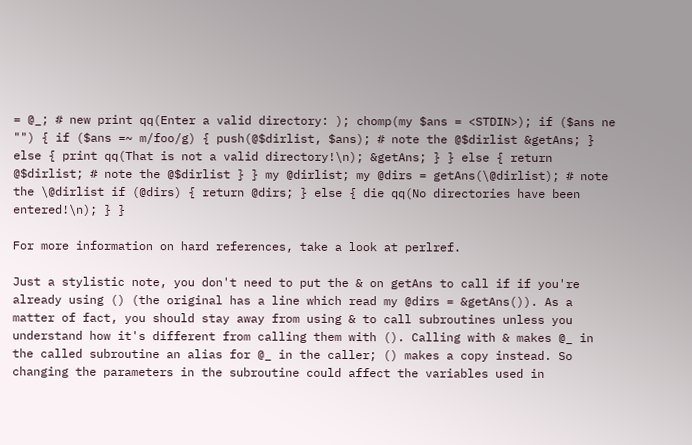= @_; # new print qq(Enter a valid directory: ); chomp(my $ans = <STDIN>); if ($ans ne "") { if ($ans =~ m/foo/g) { push(@$dirlist, $ans); # note the @$dirlist &getAns; } else { print qq(That is not a valid directory!\n); &getAns; } } else { return @$dirlist; # note the @$dirlist } } my @dirlist; my @dirs = getAns(\@dirlist); # note the \@dirlist if (@dirs) { return @dirs; } else { die qq(No directories have been entered!\n); } }

For more information on hard references, take a look at perlref.

Just a stylistic note, you don't need to put the & on getAns to call if if you're already using () (the original has a line which read my @dirs = &getAns()). As a matter of fact, you should stay away from using & to call subroutines unless you understand how it's different from calling them with (). Calling with & makes @_ in the called subroutine an alias for @_ in the caller; () makes a copy instead. So changing the parameters in the subroutine could affect the variables used in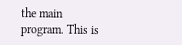the main program. This is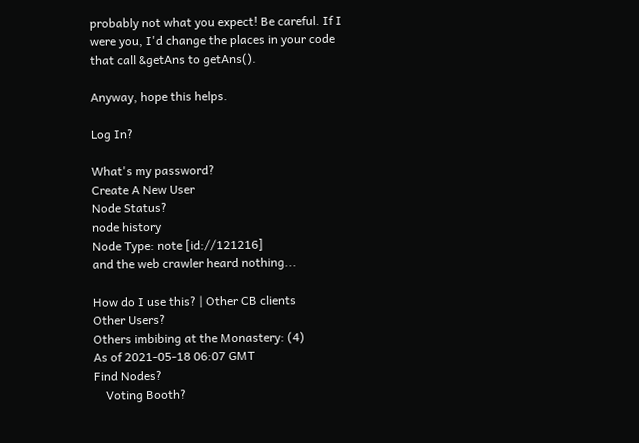probably not what you expect! Be careful. If I were you, I'd change the places in your code that call &getAns to getAns().

Anyway, hope this helps.

Log In?

What's my password?
Create A New User
Node Status?
node history
Node Type: note [id://121216]
and the web crawler heard nothing...

How do I use this? | Other CB clients
Other Users?
Others imbibing at the Monastery: (4)
As of 2021-05-18 06:07 GMT
Find Nodes?
    Voting Booth?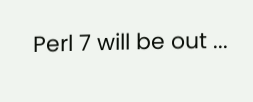Perl 7 will be out ...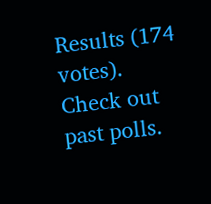Results (174 votes). Check out past polls.